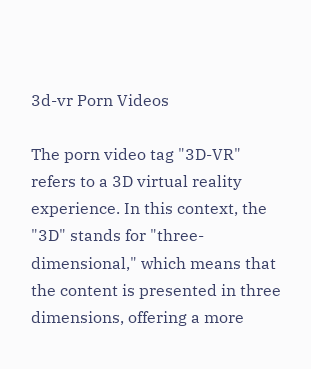3d-vr Porn Videos

The porn video tag "3D-VR" refers to a 3D virtual reality experience. In this context, the "3D" stands for "three-dimensional," which means that the content is presented in three dimensions, offering a more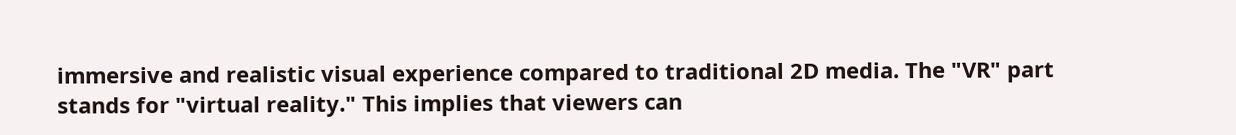immersive and realistic visual experience compared to traditional 2D media. The "VR" part stands for "virtual reality." This implies that viewers can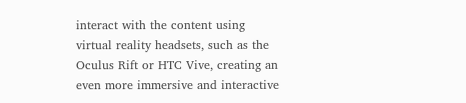interact with the content using virtual reality headsets, such as the Oculus Rift or HTC Vive, creating an even more immersive and interactive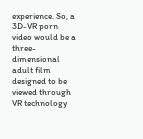experience. So, a 3D-VR porn video would be a three-dimensional adult film designed to be viewed through VR technology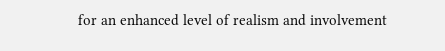for an enhanced level of realism and involvement